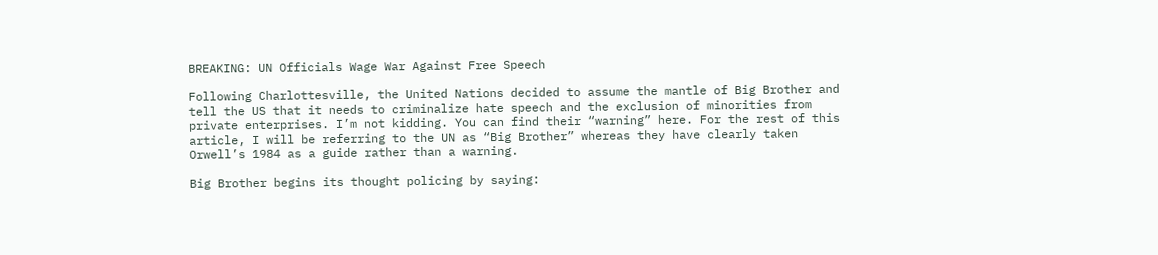BREAKING: UN Officials Wage War Against Free Speech

Following Charlottesville, the United Nations decided to assume the mantle of Big Brother and tell the US that it needs to criminalize hate speech and the exclusion of minorities from private enterprises. I’m not kidding. You can find their “warning” here. For the rest of this article, I will be referring to the UN as “Big Brother” whereas they have clearly taken Orwell’s 1984 as a guide rather than a warning.

Big Brother begins its thought policing by saying: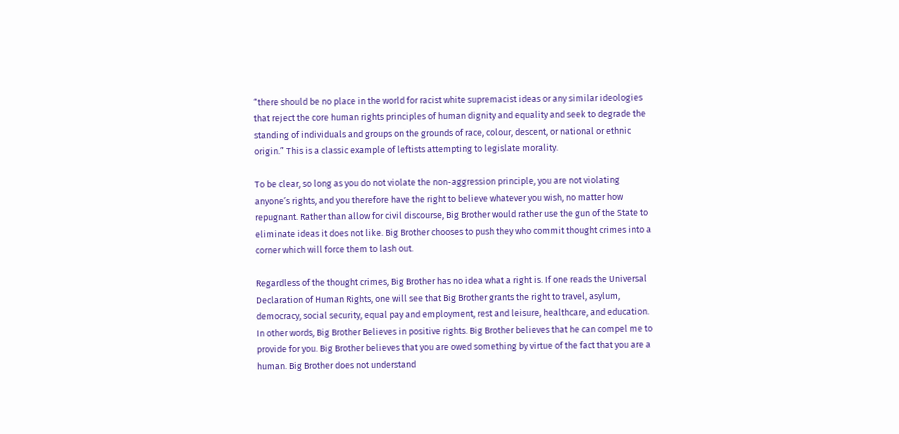“there should be no place in the world for racist white supremacist ideas or any similar ideologies that reject the core human rights principles of human dignity and equality and seek to degrade the standing of individuals and groups on the grounds of race, colour, descent, or national or ethnic origin.” This is a classic example of leftists attempting to legislate morality.

To be clear, so long as you do not violate the non-aggression principle, you are not violating anyone’s rights, and you therefore have the right to believe whatever you wish, no matter how repugnant. Rather than allow for civil discourse, Big Brother would rather use the gun of the State to eliminate ideas it does not like. Big Brother chooses to push they who commit thought crimes into a corner which will force them to lash out.

Regardless of the thought crimes, Big Brother has no idea what a right is. If one reads the Universal Declaration of Human Rights, one will see that Big Brother grants the right to travel, asylum, democracy, social security, equal pay and employment, rest and leisure, healthcare, and education. In other words, Big Brother Believes in positive rights. Big Brother believes that he can compel me to provide for you. Big Brother believes that you are owed something by virtue of the fact that you are a human. Big Brother does not understand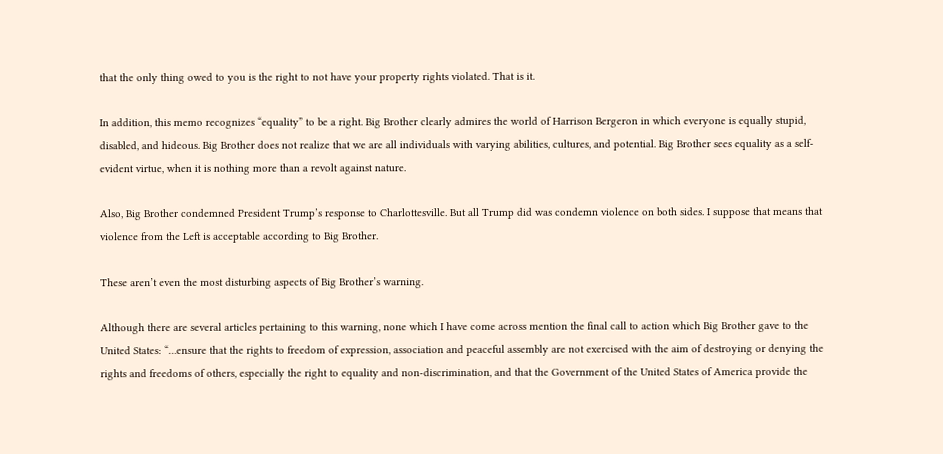that the only thing owed to you is the right to not have your property rights violated. That is it.

In addition, this memo recognizes “equality” to be a right. Big Brother clearly admires the world of Harrison Bergeron in which everyone is equally stupid, disabled, and hideous. Big Brother does not realize that we are all individuals with varying abilities, cultures, and potential. Big Brother sees equality as a self-evident virtue, when it is nothing more than a revolt against nature.

Also, Big Brother condemned President Trump’s response to Charlottesville. But all Trump did was condemn violence on both sides. I suppose that means that violence from the Left is acceptable according to Big Brother.

These aren’t even the most disturbing aspects of Big Brother’s warning.

Although there are several articles pertaining to this warning, none which I have come across mention the final call to action which Big Brother gave to the United States: “…ensure that the rights to freedom of expression, association and peaceful assembly are not exercised with the aim of destroying or denying the rights and freedoms of others, especially the right to equality and non-discrimination, and that the Government of the United States of America provide the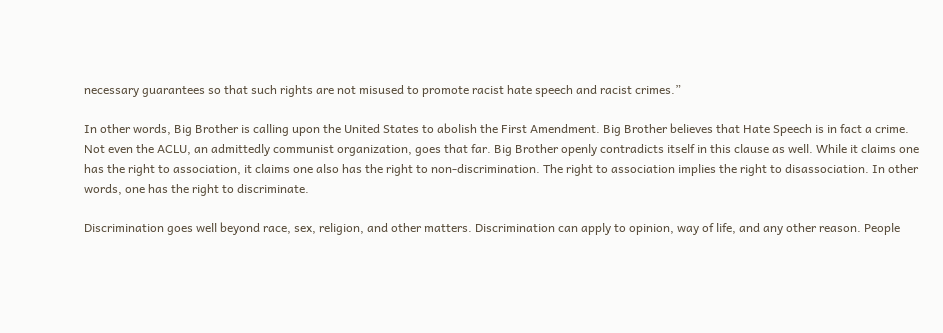necessary guarantees so that such rights are not misused to promote racist hate speech and racist crimes.”

In other words, Big Brother is calling upon the United States to abolish the First Amendment. Big Brother believes that Hate Speech is in fact a crime. Not even the ACLU, an admittedly communist organization, goes that far. Big Brother openly contradicts itself in this clause as well. While it claims one has the right to association, it claims one also has the right to non-discrimination. The right to association implies the right to disassociation. In other words, one has the right to discriminate.

Discrimination goes well beyond race, sex, religion, and other matters. Discrimination can apply to opinion, way of life, and any other reason. People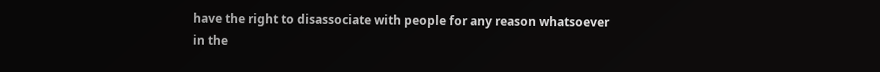have the right to disassociate with people for any reason whatsoever in the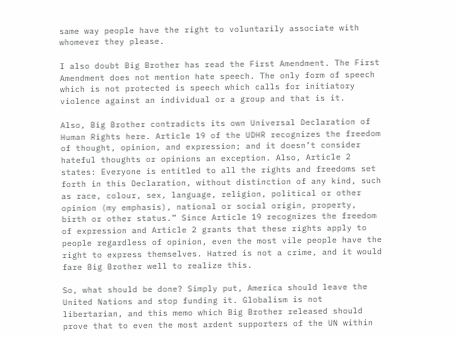same way people have the right to voluntarily associate with whomever they please.

I also doubt Big Brother has read the First Amendment. The First Amendment does not mention hate speech. The only form of speech which is not protected is speech which calls for initiatory violence against an individual or a group and that is it.

Also, Big Brother contradicts its own Universal Declaration of Human Rights here. Article 19 of the UDHR recognizes the freedom of thought, opinion, and expression; and it doesn’t consider hateful thoughts or opinions an exception. Also, Article 2 states: Everyone is entitled to all the rights and freedoms set forth in this Declaration, without distinction of any kind, such as race, colour, sex, language, religion, political or other opinion (my emphasis), national or social origin, property, birth or other status.” Since Article 19 recognizes the freedom of expression and Article 2 grants that these rights apply to people regardless of opinion, even the most vile people have the right to express themselves. Hatred is not a crime, and it would fare Big Brother well to realize this.

So, what should be done? Simply put, America should leave the United Nations and stop funding it. Globalism is not libertarian, and this memo which Big Brother released should prove that to even the most ardent supporters of the UN within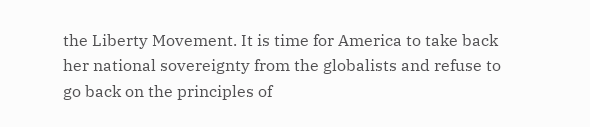the Liberty Movement. It is time for America to take back her national sovereignty from the globalists and refuse to go back on the principles of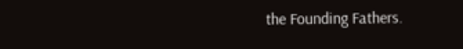the Founding Fathers.